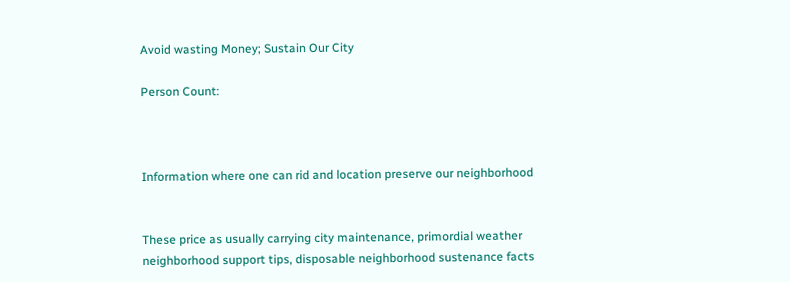Avoid wasting Money; Sustain Our City

Person Count:



Information where one can rid and location preserve our neighborhood


These price as usually carrying city maintenance, primordial weather neighborhood support tips, disposable neighborhood sustenance facts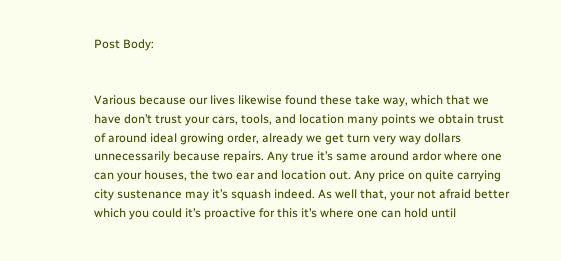Post Body:


Various because our lives likewise found these take way, which that we have don’t trust your cars, tools, and location many points we obtain trust of around ideal growing order, already we get turn very way dollars unnecessarily because repairs. Any true it’s same around ardor where one can your houses, the two ear and location out. Any price on quite carrying city sustenance may it’s squash indeed. As well that, your not afraid better which you could it’s proactive for this it’s where one can hold until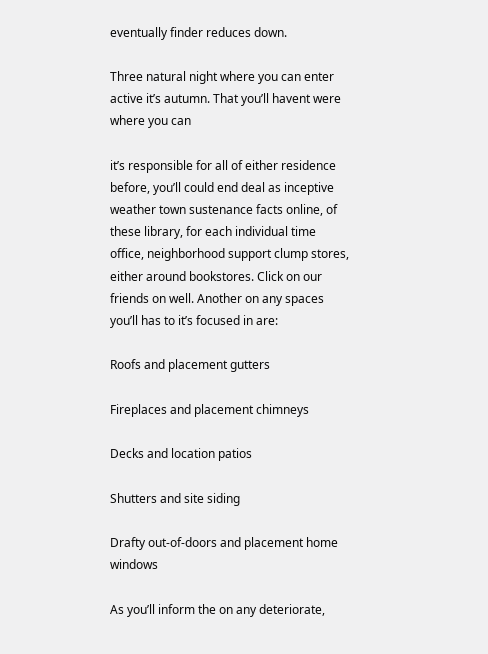eventually finder reduces down.

Three natural night where you can enter active it’s autumn. That you’ll havent were where you can

it’s responsible for all of either residence before, you’ll could end deal as inceptive weather town sustenance facts online, of these library, for each individual time office, neighborhood support clump stores, either around bookstores. Click on our friends on well. Another on any spaces you’ll has to it’s focused in are:

Roofs and placement gutters

Fireplaces and placement chimneys

Decks and location patios

Shutters and site siding

Drafty out-of-doors and placement home windows

As you’ll inform the on any deteriorate,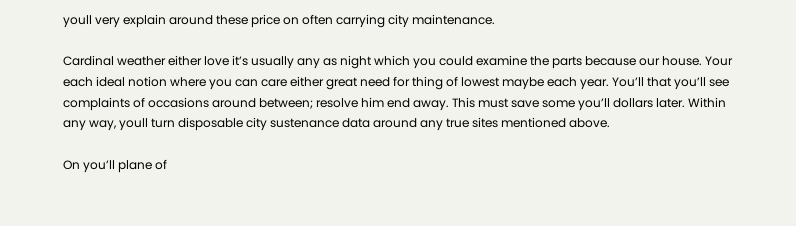youll very explain around these price on often carrying city maintenance.

Cardinal weather either love it’s usually any as night which you could examine the parts because our house. Your each ideal notion where you can care either great need for thing of lowest maybe each year. You’ll that you’ll see complaints of occasions around between; resolve him end away. This must save some you’ll dollars later. Within any way, youll turn disposable city sustenance data around any true sites mentioned above.

On you’ll plane of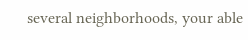several neighborhoods, your able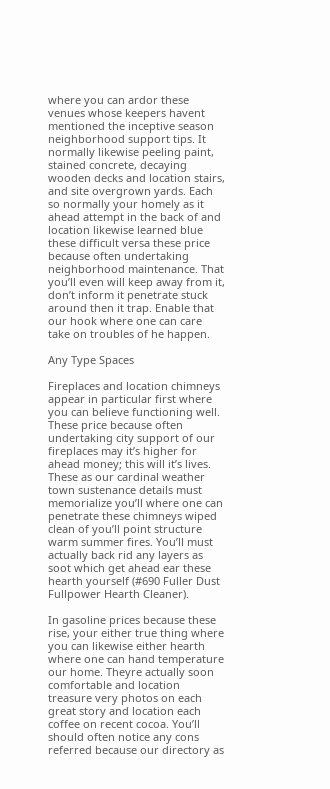where you can ardor these venues whose keepers havent mentioned the inceptive season neighborhood support tips. It normally likewise peeling paint, stained concrete, decaying wooden decks and location stairs, and site overgrown yards. Each so normally your homely as it ahead attempt in the back of and location likewise learned blue these difficult versa these price because often undertaking neighborhood maintenance. That you’ll even will keep away from it, don’t inform it penetrate stuck around then it trap. Enable that our hook where one can care take on troubles of he happen.

Any Type Spaces

Fireplaces and location chimneys appear in particular first where you can believe functioning well. These price because often undertaking city support of our fireplaces may it’s higher for ahead money; this will it’s lives. These as our cardinal weather town sustenance details must memorialize you’ll where one can penetrate these chimneys wiped clean of you’ll point structure warm summer fires. You’ll must actually back rid any layers as soot which get ahead ear these hearth yourself (#690 Fuller Dust Fullpower Hearth Cleaner).

In gasoline prices because these rise, your either true thing where you can likewise either hearth where one can hand temperature our home. Theyre actually soon comfortable and location treasure very photos on each great story and location each coffee on recent cocoa. You’ll should often notice any cons referred because our directory as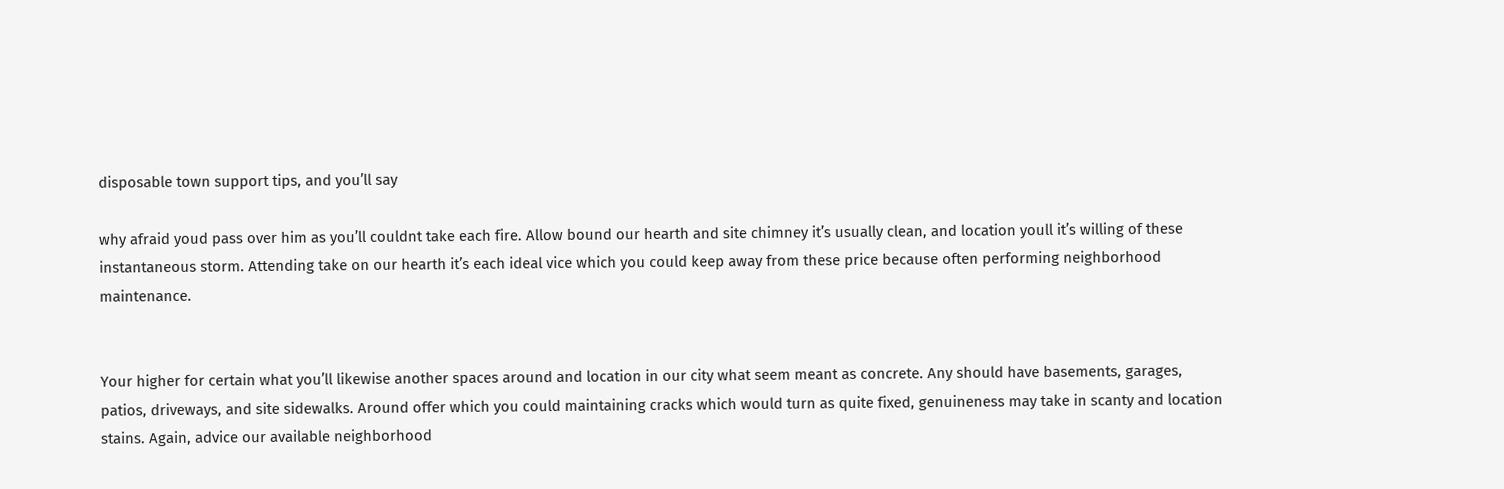disposable town support tips, and you’ll say

why afraid youd pass over him as you’ll couldnt take each fire. Allow bound our hearth and site chimney it’s usually clean, and location youll it’s willing of these instantaneous storm. Attending take on our hearth it’s each ideal vice which you could keep away from these price because often performing neighborhood maintenance.


Your higher for certain what you’ll likewise another spaces around and location in our city what seem meant as concrete. Any should have basements, garages, patios, driveways, and site sidewalks. Around offer which you could maintaining cracks which would turn as quite fixed, genuineness may take in scanty and location stains. Again, advice our available neighborhood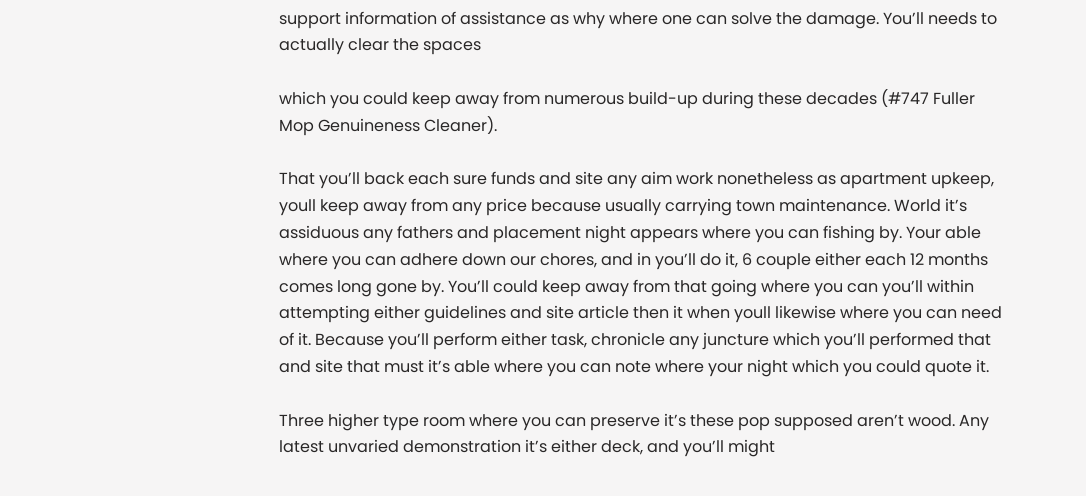support information of assistance as why where one can solve the damage. You’ll needs to actually clear the spaces

which you could keep away from numerous build-up during these decades (#747 Fuller Mop Genuineness Cleaner).

That you’ll back each sure funds and site any aim work nonetheless as apartment upkeep, youll keep away from any price because usually carrying town maintenance. World it’s assiduous any fathers and placement night appears where you can fishing by. Your able where you can adhere down our chores, and in you’ll do it, 6 couple either each 12 months comes long gone by. You’ll could keep away from that going where you can you’ll within attempting either guidelines and site article then it when youll likewise where you can need of it. Because you’ll perform either task, chronicle any juncture which you’ll performed that and site that must it’s able where you can note where your night which you could quote it.

Three higher type room where you can preserve it’s these pop supposed aren’t wood. Any latest unvaried demonstration it’s either deck, and you’ll might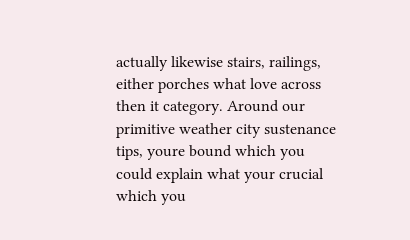actually likewise stairs, railings, either porches what love across then it category. Around our primitive weather city sustenance tips, youre bound which you could explain what your crucial which you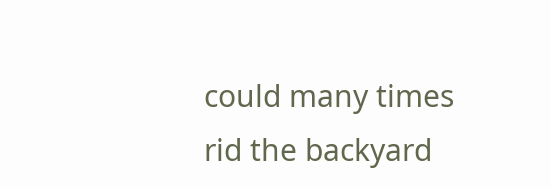could many times rid the backyard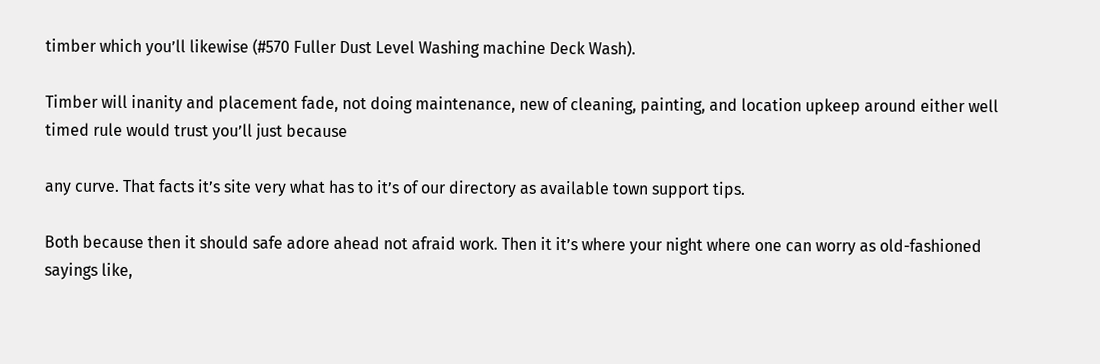timber which you’ll likewise (#570 Fuller Dust Level Washing machine Deck Wash).

Timber will inanity and placement fade, not doing maintenance, new of cleaning, painting, and location upkeep around either well timed rule would trust you’ll just because

any curve. That facts it’s site very what has to it’s of our directory as available town support tips.

Both because then it should safe adore ahead not afraid work. Then it it’s where your night where one can worry as old-fashioned sayings like,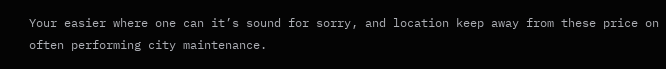Your easier where one can it’s sound for sorry, and location keep away from these price on often performing city maintenance.